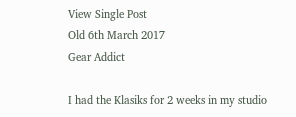View Single Post
Old 6th March 2017
Gear Addict

I had the Klasiks for 2 weeks in my studio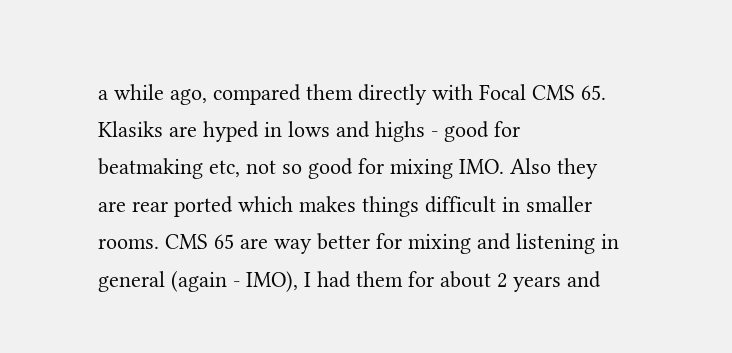a while ago, compared them directly with Focal CMS 65. Klasiks are hyped in lows and highs - good for beatmaking etc, not so good for mixing IMO. Also they are rear ported which makes things difficult in smaller rooms. CMS 65 are way better for mixing and listening in general (again - IMO), I had them for about 2 years and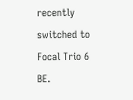recently switched to Focal Trio 6 BE.